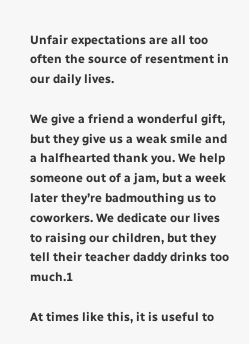Unfair expectations are all too often the source of resentment in our daily lives.

We give a friend a wonderful gift, but they give us a weak smile and a halfhearted thank you. We help someone out of a jam, but a week later they’re badmouthing us to coworkers. We dedicate our lives to raising our children, but they tell their teacher daddy drinks too much.1

At times like this, it is useful to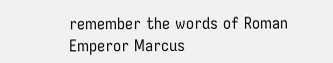remember the words of Roman Emperor Marcus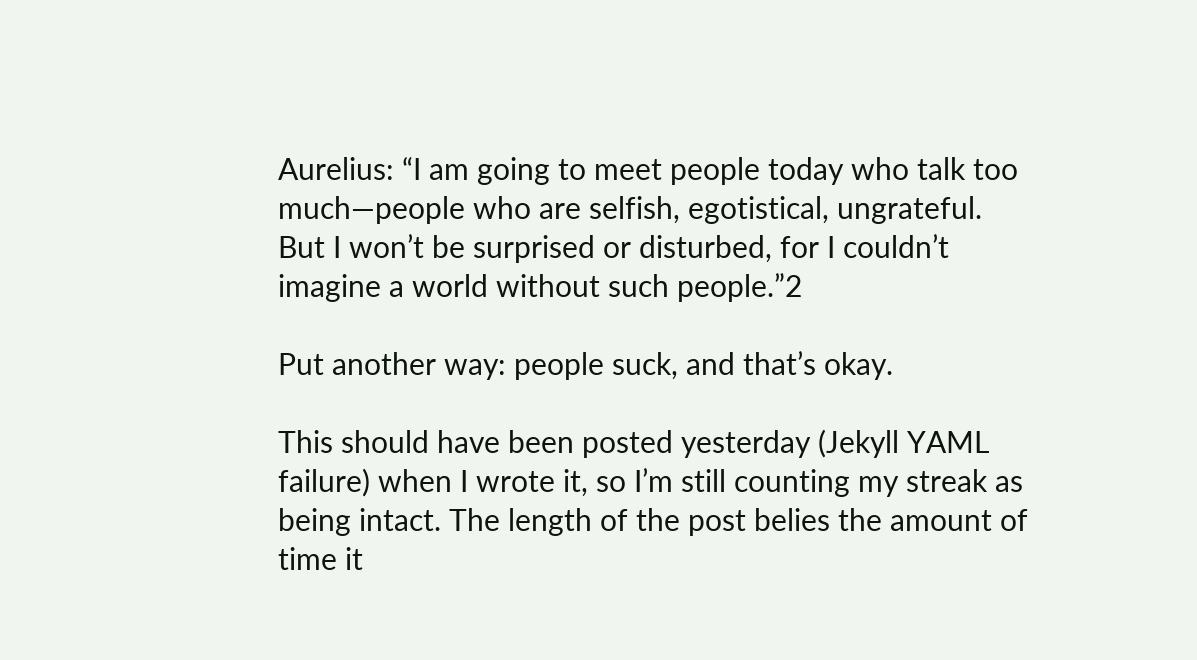Aurelius: “I am going to meet people today who talk too much—people who are selfish, egotistical, ungrateful. But I won’t be surprised or disturbed, for I couldn’t imagine a world without such people.”2

Put another way: people suck, and that’s okay.

This should have been posted yesterday (Jekyll YAML failure) when I wrote it, so I’m still counting my streak as being intact. The length of the post belies the amount of time it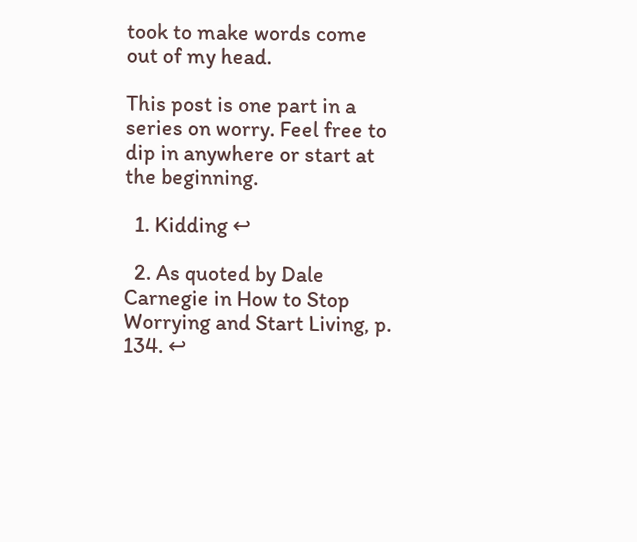took to make words come out of my head.

This post is one part in a series on worry. Feel free to dip in anywhere or start at the beginning.

  1. Kidding ↩

  2. As quoted by Dale Carnegie in How to Stop Worrying and Start Living, p. 134. ↩